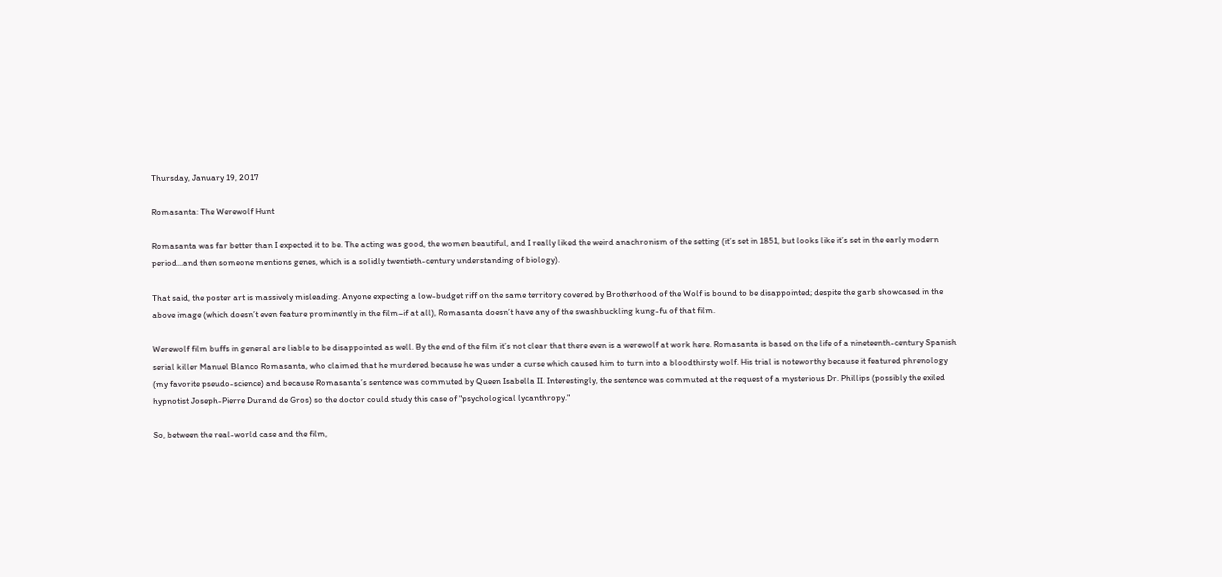Thursday, January 19, 2017

Romasanta: The Werewolf Hunt

Romasanta was far better than I expected it to be. The acting was good, the women beautiful, and I really liked the weird anachronism of the setting (it’s set in 1851, but looks like it’s set in the early modern period...and then someone mentions genes, which is a solidly twentieth-century understanding of biology).

That said, the poster art is massively misleading. Anyone expecting a low-budget riff on the same territory covered by Brotherhood of the Wolf is bound to be disappointed; despite the garb showcased in the above image (which doesn’t even feature prominently in the film–if at all), Romasanta doesn’t have any of the swashbuckling kung-fu of that film.

Werewolf film buffs in general are liable to be disappointed as well. By the end of the film it’s not clear that there even is a werewolf at work here. Romasanta is based on the life of a nineteenth-century Spanish serial killer Manuel Blanco Romasanta, who claimed that he murdered because he was under a curse which caused him to turn into a bloodthirsty wolf. His trial is noteworthy because it featured phrenology (my favorite pseudo-science) and because Romasanta’s sentence was commuted by Queen Isabella II. Interestingly, the sentence was commuted at the request of a mysterious Dr. Phillips (possibly the exiled hypnotist Joseph-Pierre Durand de Gros) so the doctor could study this case of "psychological lycanthropy."

So, between the real-world case and the film,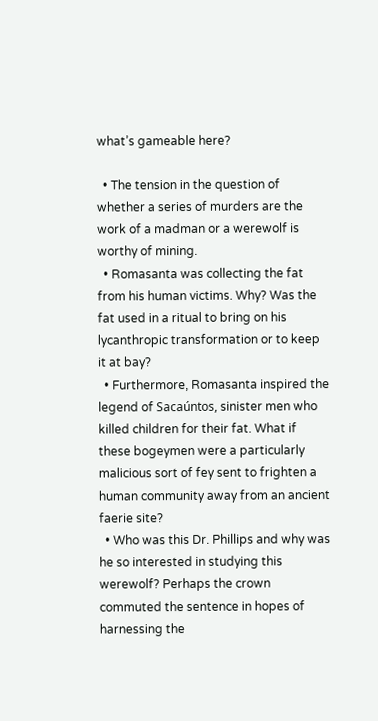what’s gameable here?

  • The tension in the question of whether a series of murders are the work of a madman or a werewolf is worthy of mining.
  • Romasanta was collecting the fat from his human victims. Why? Was the fat used in a ritual to bring on his lycanthropic transformation or to keep it at bay?
  • Furthermore, Romasanta inspired the legend of Sacaúntos, sinister men who killed children for their fat. What if these bogeymen were a particularly malicious sort of fey sent to frighten a human community away from an ancient faerie site?
  • Who was this Dr. Phillips and why was he so interested in studying this werewolf? Perhaps the crown commuted the sentence in hopes of harnessing the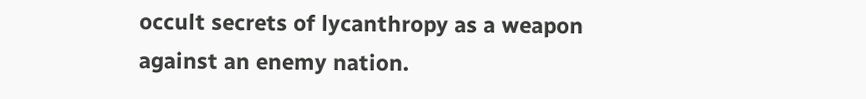occult secrets of lycanthropy as a weapon against an enemy nation.